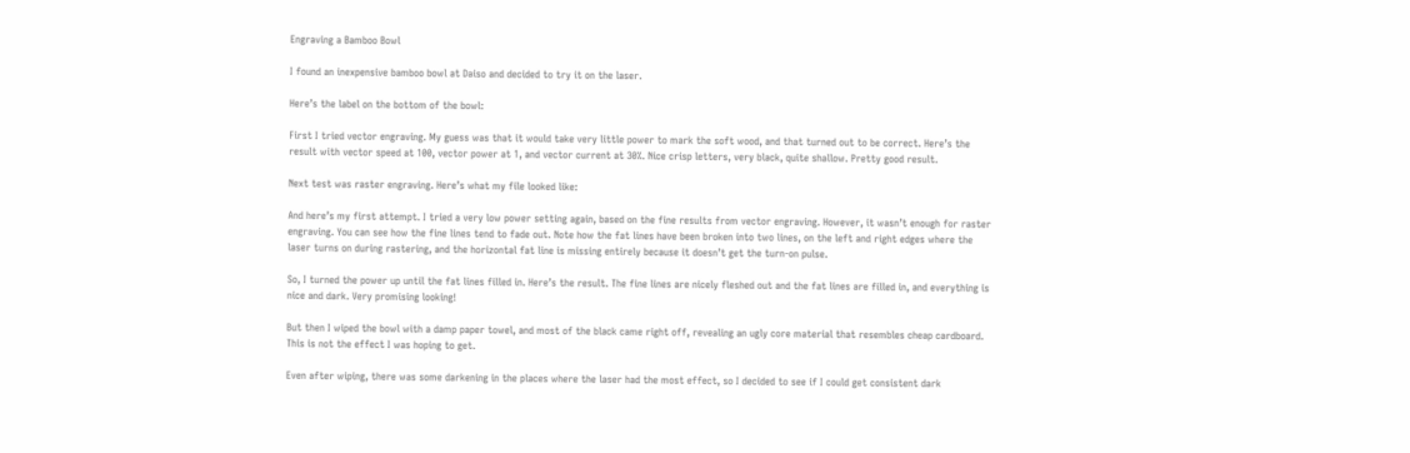Engraving a Bamboo Bowl

I found an inexpensive bamboo bowl at Daiso and decided to try it on the laser.

Here’s the label on the bottom of the bowl:

First I tried vector engraving. My guess was that it would take very little power to mark the soft wood, and that turned out to be correct. Here’s the result with vector speed at 100, vector power at 1, and vector current at 30%. Nice crisp letters, very black, quite shallow. Pretty good result.

Next test was raster engraving. Here’s what my file looked like:

And here’s my first attempt. I tried a very low power setting again, based on the fine results from vector engraving. However, it wasn’t enough for raster engraving. You can see how the fine lines tend to fade out. Note how the fat lines have been broken into two lines, on the left and right edges where the laser turns on during rastering, and the horizontal fat line is missing entirely because it doesn’t get the turn-on pulse.

So, I turned the power up until the fat lines filled in. Here’s the result. The fine lines are nicely fleshed out and the fat lines are filled in, and everything is nice and dark. Very promising looking!

But then I wiped the bowl with a damp paper towel, and most of the black came right off, revealing an ugly core material that resembles cheap cardboard. This is not the effect I was hoping to get.

Even after wiping, there was some darkening in the places where the laser had the most effect, so I decided to see if I could get consistent dark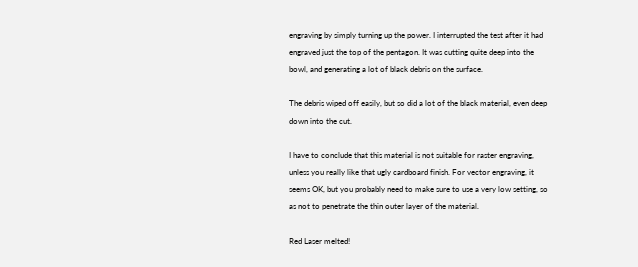engraving by simply turning up the power. I interrupted the test after it had engraved just the top of the pentagon. It was cutting quite deep into the bowl, and generating a lot of black debris on the surface.

The debris wiped off easily, but so did a lot of the black material, even deep down into the cut.

I have to conclude that this material is not suitable for raster engraving, unless you really like that ugly cardboard finish. For vector engraving, it seems OK, but you probably need to make sure to use a very low setting, so as not to penetrate the thin outer layer of the material.

Red Laser melted!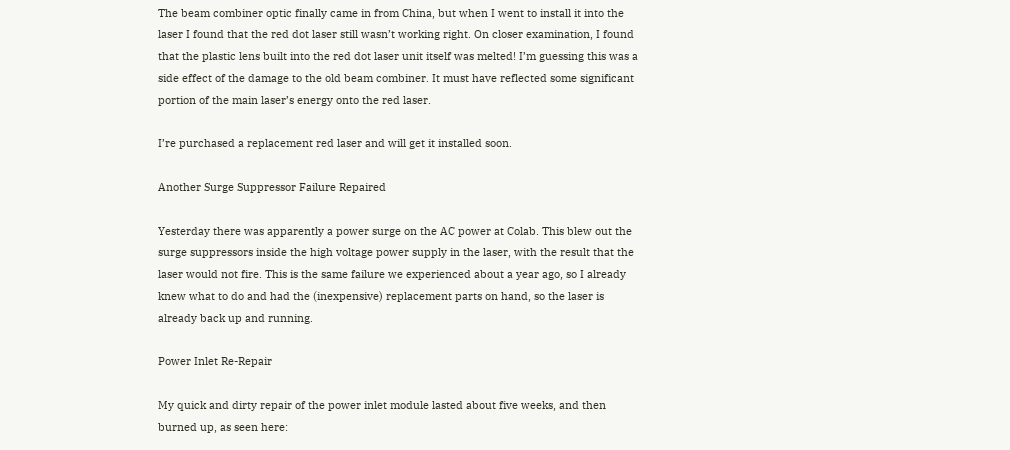The beam combiner optic finally came in from China, but when I went to install it into the laser I found that the red dot laser still wasn’t working right. On closer examination, I found that the plastic lens built into the red dot laser unit itself was melted! I’m guessing this was a side effect of the damage to the old beam combiner. It must have reflected some significant portion of the main laser’s energy onto the red laser.

I’re purchased a replacement red laser and will get it installed soon.

Another Surge Suppressor Failure Repaired

Yesterday there was apparently a power surge on the AC power at Colab. This blew out the surge suppressors inside the high voltage power supply in the laser, with the result that the laser would not fire. This is the same failure we experienced about a year ago, so I already knew what to do and had the (inexpensive) replacement parts on hand, so the laser is already back up and running.

Power Inlet Re-Repair

My quick and dirty repair of the power inlet module lasted about five weeks, and then burned up, as seen here: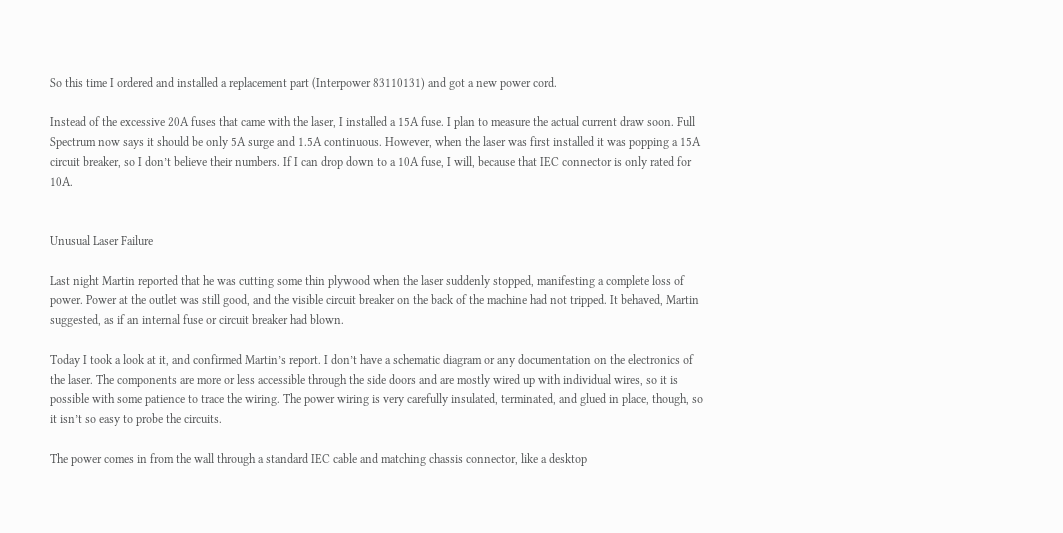So this time I ordered and installed a replacement part (Interpower 83110131) and got a new power cord.

Instead of the excessive 20A fuses that came with the laser, I installed a 15A fuse. I plan to measure the actual current draw soon. Full Spectrum now says it should be only 5A surge and 1.5A continuous. However, when the laser was first installed it was popping a 15A circuit breaker, so I don’t believe their numbers. If I can drop down to a 10A fuse, I will, because that IEC connector is only rated for 10A.


Unusual Laser Failure

Last night Martin reported that he was cutting some thin plywood when the laser suddenly stopped, manifesting a complete loss of power. Power at the outlet was still good, and the visible circuit breaker on the back of the machine had not tripped. It behaved, Martin suggested, as if an internal fuse or circuit breaker had blown.

Today I took a look at it, and confirmed Martin’s report. I don’t have a schematic diagram or any documentation on the electronics of the laser. The components are more or less accessible through the side doors and are mostly wired up with individual wires, so it is possible with some patience to trace the wiring. The power wiring is very carefully insulated, terminated, and glued in place, though, so it isn’t so easy to probe the circuits.

The power comes in from the wall through a standard IEC cable and matching chassis connector, like a desktop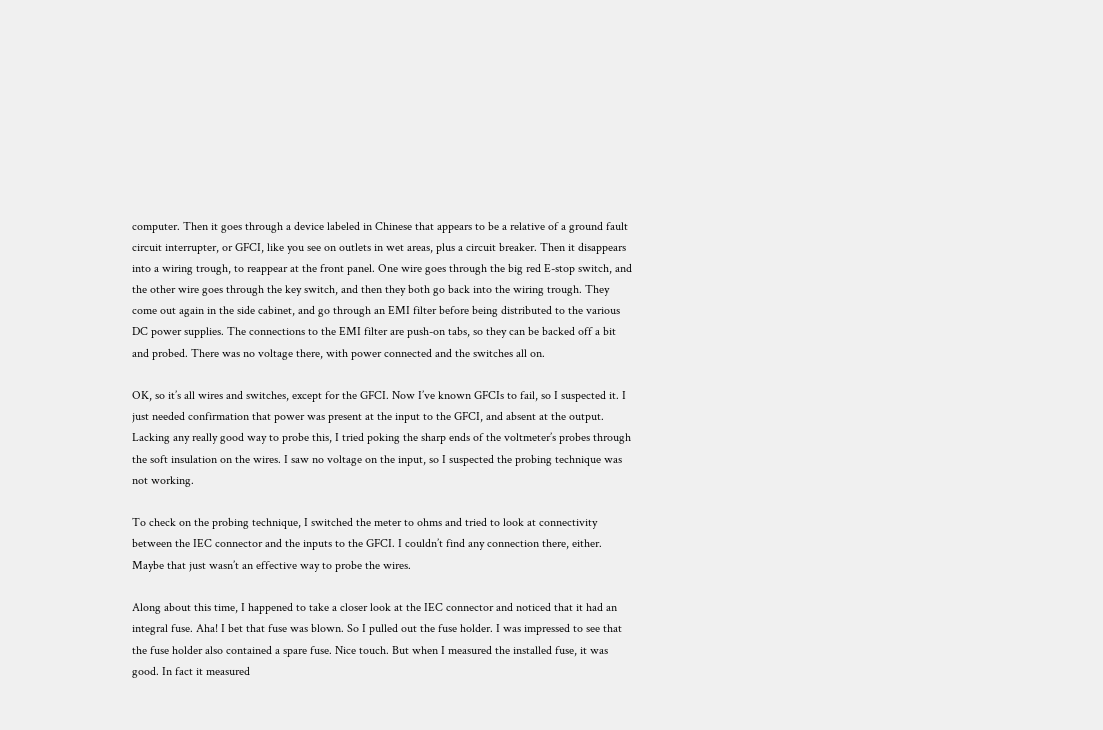computer. Then it goes through a device labeled in Chinese that appears to be a relative of a ground fault circuit interrupter, or GFCI, like you see on outlets in wet areas, plus a circuit breaker. Then it disappears into a wiring trough, to reappear at the front panel. One wire goes through the big red E-stop switch, and the other wire goes through the key switch, and then they both go back into the wiring trough. They come out again in the side cabinet, and go through an EMI filter before being distributed to the various DC power supplies. The connections to the EMI filter are push-on tabs, so they can be backed off a bit and probed. There was no voltage there, with power connected and the switches all on.

OK, so it’s all wires and switches, except for the GFCI. Now I’ve known GFCIs to fail, so I suspected it. I just needed confirmation that power was present at the input to the GFCI, and absent at the output. Lacking any really good way to probe this, I tried poking the sharp ends of the voltmeter’s probes through the soft insulation on the wires. I saw no voltage on the input, so I suspected the probing technique was not working.

To check on the probing technique, I switched the meter to ohms and tried to look at connectivity between the IEC connector and the inputs to the GFCI. I couldn’t find any connection there, either. Maybe that just wasn’t an effective way to probe the wires.

Along about this time, I happened to take a closer look at the IEC connector and noticed that it had an integral fuse. Aha! I bet that fuse was blown. So I pulled out the fuse holder. I was impressed to see that the fuse holder also contained a spare fuse. Nice touch. But when I measured the installed fuse, it was good. In fact it measured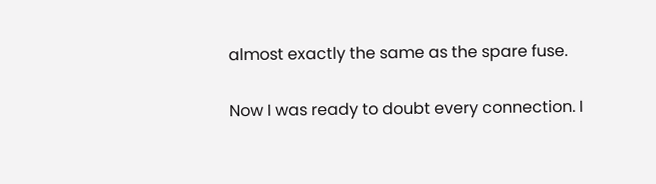almost exactly the same as the spare fuse.

Now I was ready to doubt every connection. I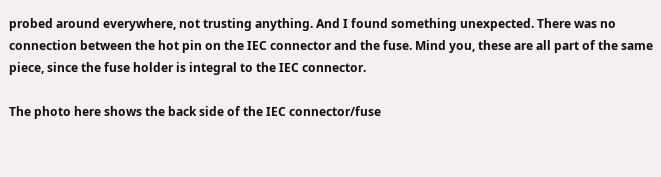probed around everywhere, not trusting anything. And I found something unexpected. There was no connection between the hot pin on the IEC connector and the fuse. Mind you, these are all part of the same piece, since the fuse holder is integral to the IEC connector.

The photo here shows the back side of the IEC connector/fuse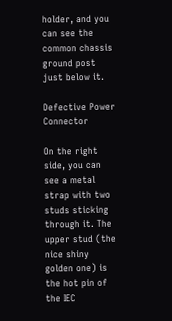holder, and you can see the common chassis ground post just below it.

Defective Power Connector

On the right side, you can see a metal strap with two studs sticking through it. The upper stud (the nice shiny golden one) is the hot pin of the IEC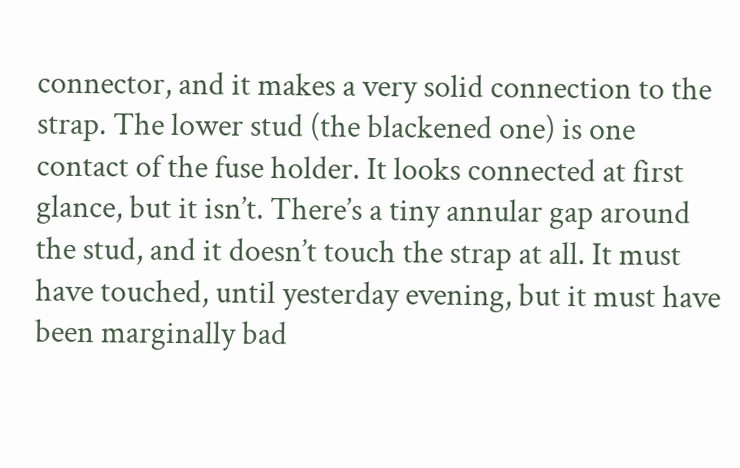connector, and it makes a very solid connection to the strap. The lower stud (the blackened one) is one contact of the fuse holder. It looks connected at first glance, but it isn’t. There’s a tiny annular gap around the stud, and it doesn’t touch the strap at all. It must have touched, until yesterday evening, but it must have been marginally bad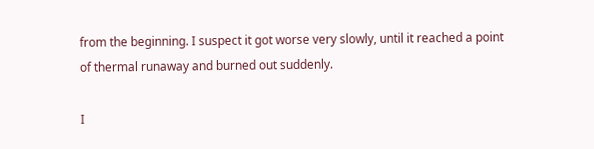from the beginning. I suspect it got worse very slowly, until it reached a point of thermal runaway and burned out suddenly.

I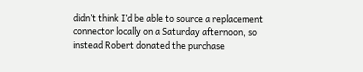didn’t think I’d be able to source a replacement connector locally on a Saturday afternoon, so instead Robert donated the purchase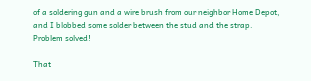of a soldering gun and a wire brush from our neighbor Home Depot, and I blobbed some solder between the stud and the strap. Problem solved!

That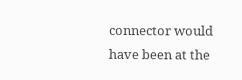connector would have been at the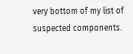very bottom of my list of suspected components.